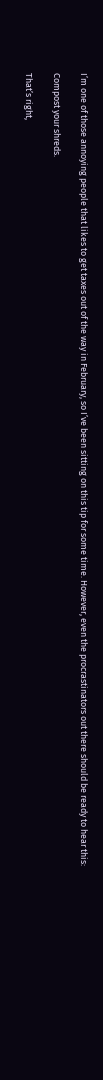I’m one of those annoying people that likes to get taxes out of the way in February, so I’ve been sitting on this tip for some time. However, even the procrastinators out there should be ready to hear this:

Compost your shreds.

That’s right,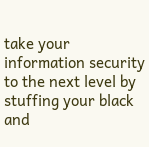take your information security to the next level by stuffing your black and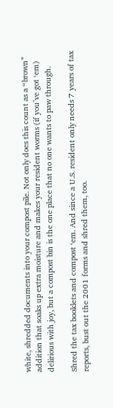white, shredded documents into your compost pile. Not only does this count as a “brown” addition that soaks up extra moisture and makes your resident worms (if you’ve got ‘em) delirious with joy, but a compost bin is the one place that no one wants to paw through.

Shred the tax booklets and compost ‘em. And since a U.S. resident only needs 7 years of tax reports, bust out the 2001 forms and shred them, too.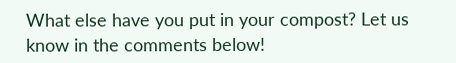What else have you put in your compost? Let us know in the comments below!